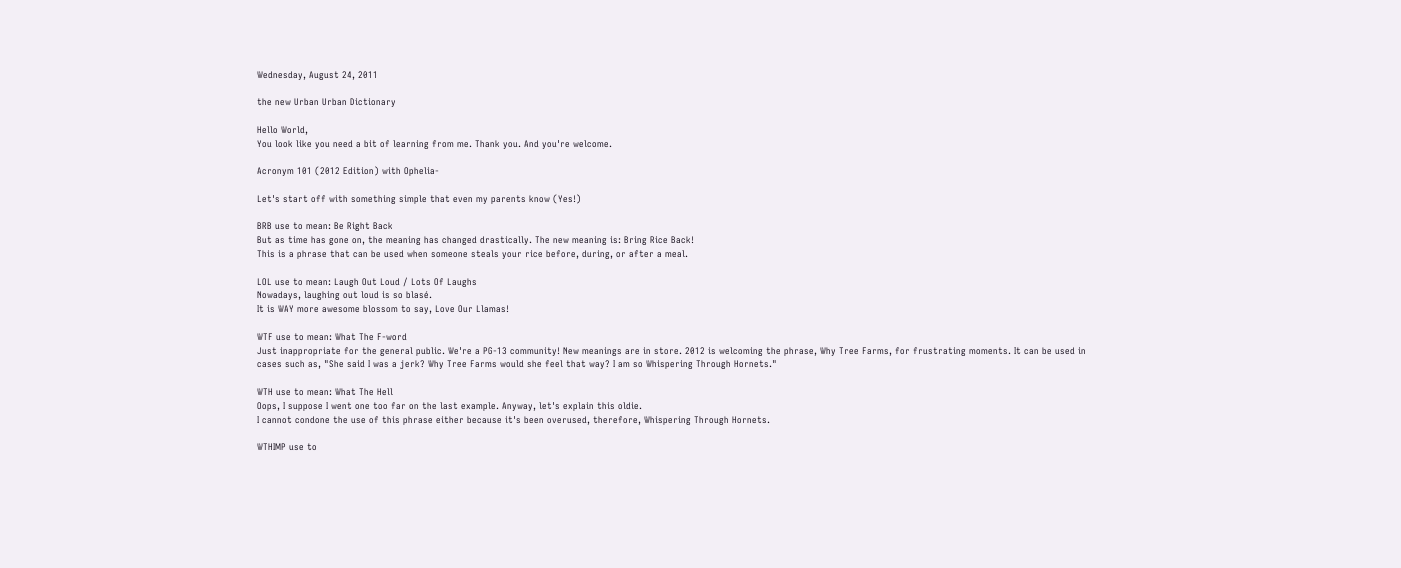Wednesday, August 24, 2011

the new Urban Urban Dictionary

Hello World,
You look like you need a bit of learning from me. Thank you. And you're welcome.

Acronym 101 (2012 Edition) with Ophelia-

Let's start off with something simple that even my parents know (Yes!)

BRB use to mean: Be Right Back
But as time has gone on, the meaning has changed drastically. The new meaning is: Bring Rice Back!
This is a phrase that can be used when someone steals your rice before, during, or after a meal.

LOL use to mean: Laugh Out Loud / Lots Of Laughs
Nowadays, laughing out loud is so blasé.
It is WAY more awesome blossom to say, Love Our Llamas!

WTF use to mean: What The F-word
Just inappropriate for the general public. We're a PG-13 community! New meanings are in store. 2012 is welcoming the phrase, Why Tree Farms, for frustrating moments. It can be used in cases such as, "She said I was a jerk? Why Tree Farms would she feel that way? I am so Whispering Through Hornets."

WTH use to mean: What The Hell
Oops, I suppose I went one too far on the last example. Anyway, let's explain this oldie.
I cannot condone the use of this phrase either because it's been overused, therefore, Whispering Through Hornets.

WTHIMP use to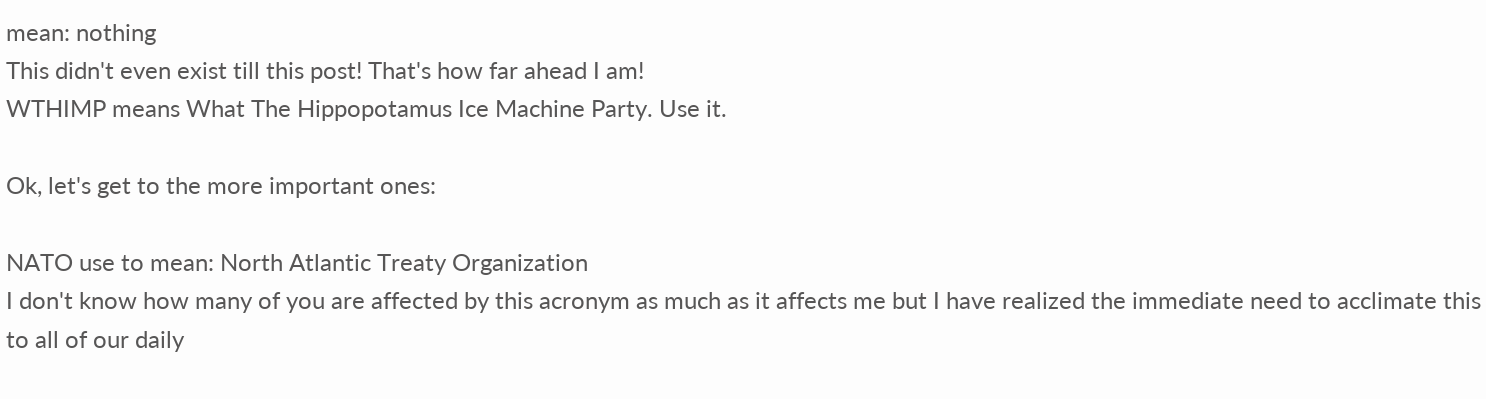mean: nothing
This didn't even exist till this post! That's how far ahead I am!
WTHIMP means What The Hippopotamus Ice Machine Party. Use it.

Ok, let's get to the more important ones:

NATO use to mean: North Atlantic Treaty Organization
I don't know how many of you are affected by this acronym as much as it affects me but I have realized the immediate need to acclimate this to all of our daily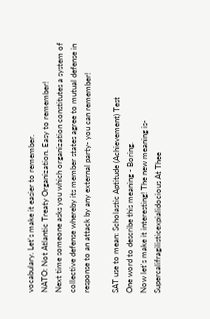vocabulary. Let's make it easier to remember.
NATO: Not Atlantic Treaty Organization. Easy to remember!
Next time someone asks you which organization constitutes a system of collective defense whereby its member states agree to mutual defense in response to an attack by any external party- you can remember!

SAT use to mean: Scholastic Aptitude (Achievement) Test
One word to describe this meaning - Boring.
Now let's make it interesting! The new meaning is- Supercalifragilisticexpialidocious At Thee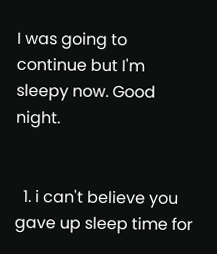I was going to continue but I'm sleepy now. Good night.


  1. i can't believe you gave up sleep time for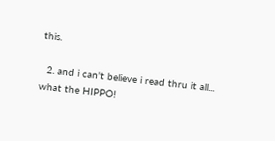this.

  2. and i can't believe i read thru it all... what the HIPPO!